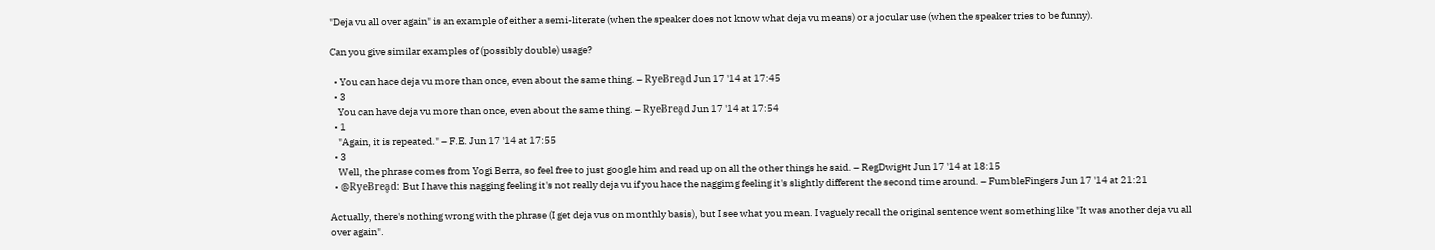"Deja vu all over again" is an example of either a semi-literate (when the speaker does not know what deja vu means) or a jocular use (when the speaker tries to be funny).

Can you give similar examples of (possibly double) usage?

  • You can hace deja vu more than once, even about the same thing. – RyeɃreḁd Jun 17 '14 at 17:45
  • 3
    You can have deja vu more than once, even about the same thing. – RyeɃreḁd Jun 17 '14 at 17:54
  • 1
    "Again, it is repeated." – F.E. Jun 17 '14 at 17:55
  • 3
    Well, the phrase comes from Yogi Berra, so feel free to just google him and read up on all the other things he said. – RegDwigнt Jun 17 '14 at 18:15
  • @RyeɃreḁd: But I have this nagging feeling it's not really deja vu if you hace the naggimg feeling it's slightly different the second time around. – FumbleFingers Jun 17 '14 at 21:21

Actually, there's nothing wrong with the phrase (I get deja vus on monthly basis), but I see what you mean. I vaguely recall the original sentence went something like "It was another deja vu all over again".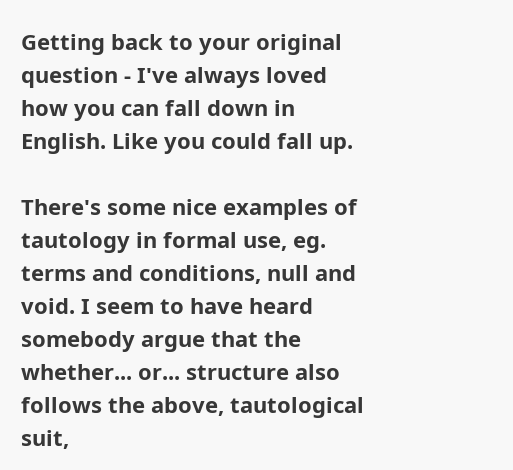Getting back to your original question - I've always loved how you can fall down in English. Like you could fall up.

There's some nice examples of tautology in formal use, eg. terms and conditions, null and void. I seem to have heard somebody argue that the whether... or... structure also follows the above, tautological suit,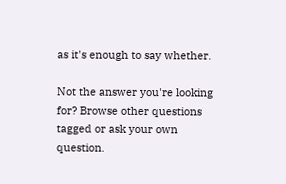as it's enough to say whether.

Not the answer you're looking for? Browse other questions tagged or ask your own question.